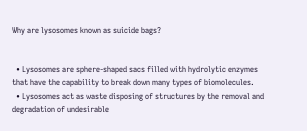Why are lysosomes known as suicide bags?


  • Lysosomes are sphere-shaped sacs filled with hydrolytic enzymes that have the capability to break down many types of biomolecules.
  • Lysosomes act as waste disposing of structures by the removal and degradation of undesirable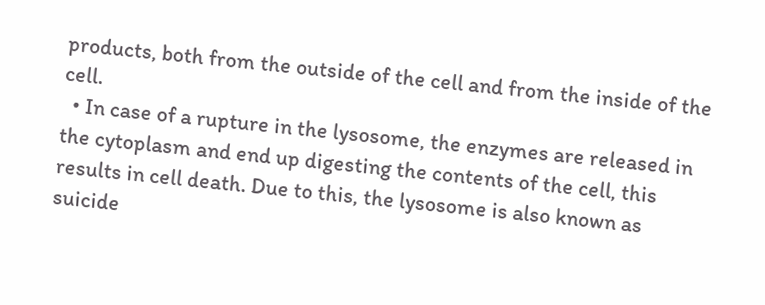products, both from the outside of the cell and from the inside of the cell.
  • In case of a rupture in the lysosome, the enzymes are released in the cytoplasm and end up digesting the contents of the cell, this results in cell death. Due to this, the lysosome is also known as suicide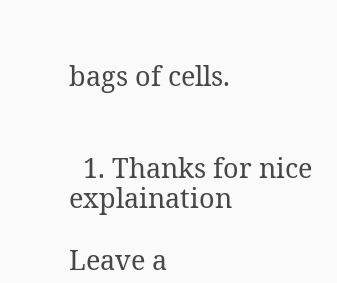bags of cells.


  1. Thanks for nice explaination

Leave a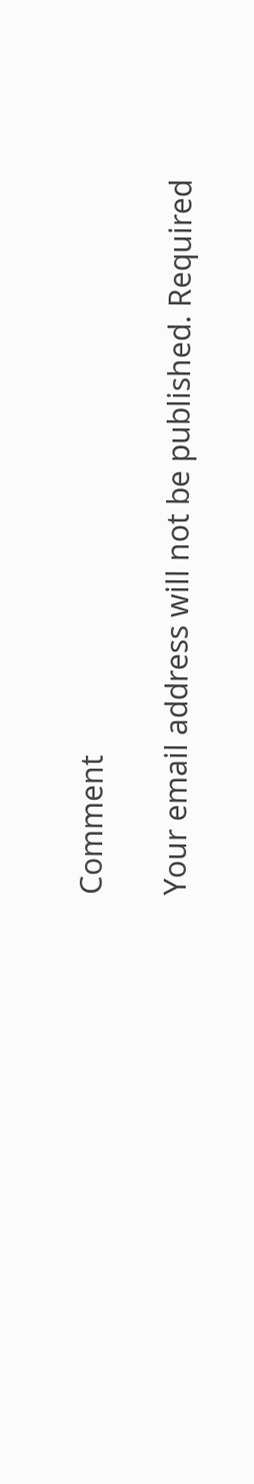Comment

Your email address will not be published. Required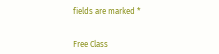fields are marked *


Free Class